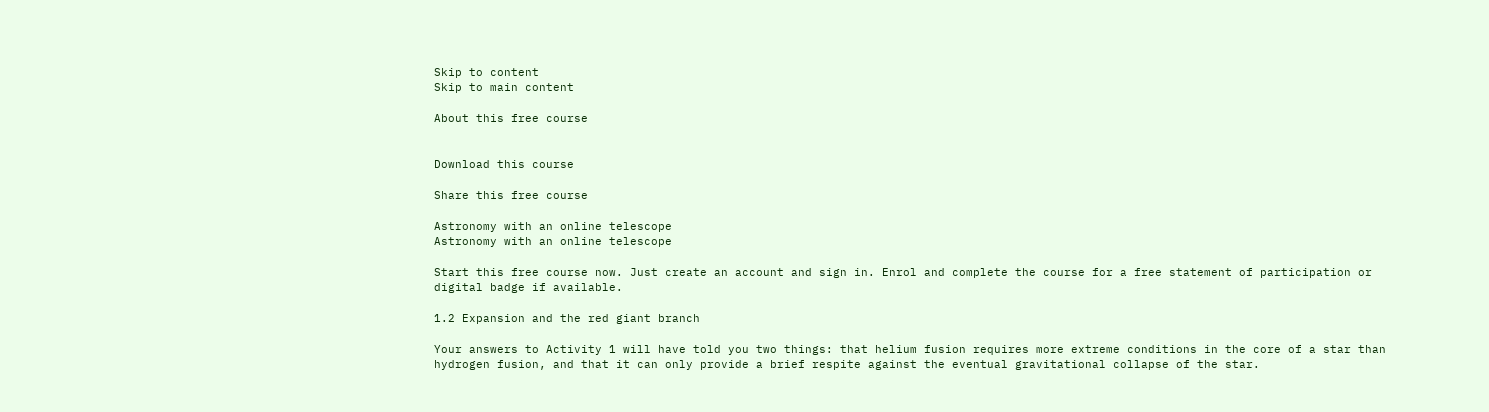Skip to content
Skip to main content

About this free course


Download this course

Share this free course

Astronomy with an online telescope
Astronomy with an online telescope

Start this free course now. Just create an account and sign in. Enrol and complete the course for a free statement of participation or digital badge if available.

1.2 Expansion and the red giant branch

Your answers to Activity 1 will have told you two things: that helium fusion requires more extreme conditions in the core of a star than hydrogen fusion, and that it can only provide a brief respite against the eventual gravitational collapse of the star.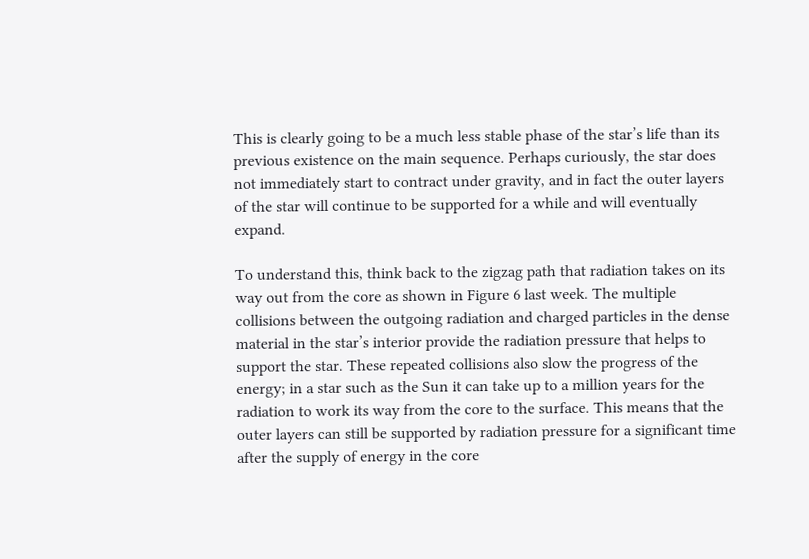This is clearly going to be a much less stable phase of the star’s life than its previous existence on the main sequence. Perhaps curiously, the star does not immediately start to contract under gravity, and in fact the outer layers of the star will continue to be supported for a while and will eventually expand.

To understand this, think back to the zigzag path that radiation takes on its way out from the core as shown in Figure 6 last week. The multiple collisions between the outgoing radiation and charged particles in the dense material in the star’s interior provide the radiation pressure that helps to support the star. These repeated collisions also slow the progress of the energy; in a star such as the Sun it can take up to a million years for the radiation to work its way from the core to the surface. This means that the outer layers can still be supported by radiation pressure for a significant time after the supply of energy in the core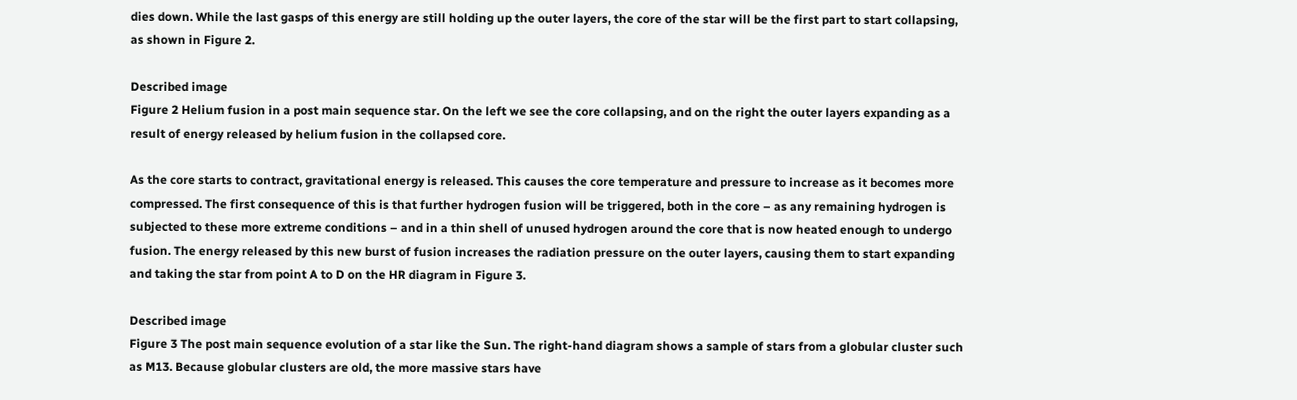dies down. While the last gasps of this energy are still holding up the outer layers, the core of the star will be the first part to start collapsing, as shown in Figure 2.

Described image
Figure 2 Helium fusion in a post main sequence star. On the left we see the core collapsing, and on the right the outer layers expanding as a result of energy released by helium fusion in the collapsed core.

As the core starts to contract, gravitational energy is released. This causes the core temperature and pressure to increase as it becomes more compressed. The first consequence of this is that further hydrogen fusion will be triggered, both in the core – as any remaining hydrogen is subjected to these more extreme conditions – and in a thin shell of unused hydrogen around the core that is now heated enough to undergo fusion. The energy released by this new burst of fusion increases the radiation pressure on the outer layers, causing them to start expanding and taking the star from point A to D on the HR diagram in Figure 3.

Described image
Figure 3 The post main sequence evolution of a star like the Sun. The right-hand diagram shows a sample of stars from a globular cluster such as M13. Because globular clusters are old, the more massive stars have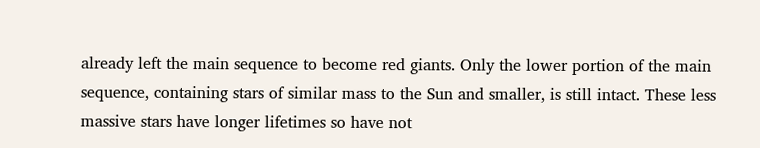already left the main sequence to become red giants. Only the lower portion of the main sequence, containing stars of similar mass to the Sun and smaller, is still intact. These less massive stars have longer lifetimes so have not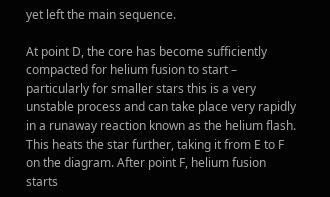yet left the main sequence.

At point D, the core has become sufficiently compacted for helium fusion to start – particularly for smaller stars this is a very unstable process and can take place very rapidly in a runaway reaction known as the helium flash. This heats the star further, taking it from E to F on the diagram. After point F, helium fusion starts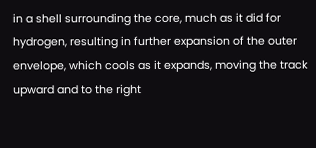in a shell surrounding the core, much as it did for hydrogen, resulting in further expansion of the outer envelope, which cools as it expands, moving the track upward and to the right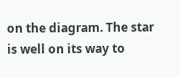on the diagram. The star is well on its way to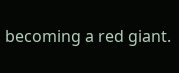becoming a red giant.